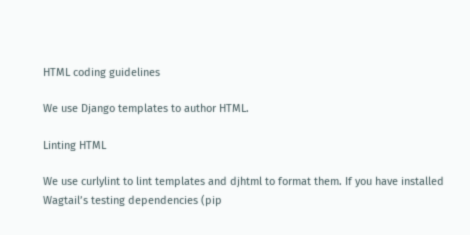HTML coding guidelines

We use Django templates to author HTML.

Linting HTML

We use curlylint to lint templates and djhtml to format them. If you have installed Wagtail’s testing dependencies (pip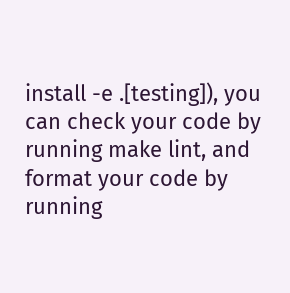install -e .[testing]), you can check your code by running make lint, and format your code by running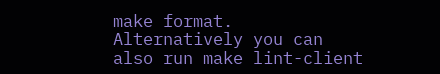make format. Alternatively you can also run make lint-client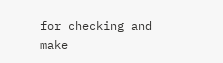for checking and make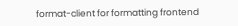format-client for formatting frontend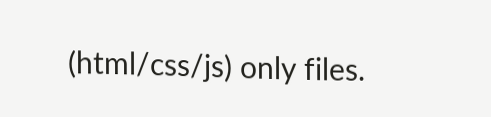(html/css/js) only files.